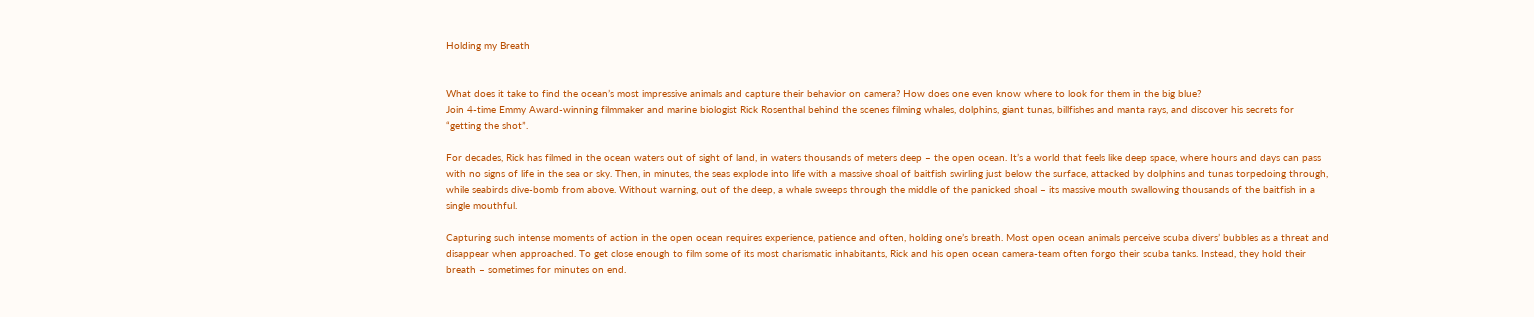Holding my Breath


What does it take to find the ocean’s most impressive animals and capture their behavior on camera? How does one even know where to look for them in the big blue?
Join 4-time Emmy Award-winning filmmaker and marine biologist Rick Rosenthal behind the scenes filming whales, dolphins, giant tunas, billfishes and manta rays, and discover his secrets for “getting the shot”.

For decades, Rick has filmed in the ocean waters out of sight of land, in waters thousands of meters deep – the open ocean. It’s a world that feels like deep space, where hours and days can pass with no signs of life in the sea or sky. Then, in minutes, the seas explode into life with a massive shoal of baitfish swirling just below the surface, attacked by dolphins and tunas torpedoing through, while seabirds dive-bomb from above. Without warning, out of the deep, a whale sweeps through the middle of the panicked shoal – its massive mouth swallowing thousands of the baitfish in a single mouthful.

Capturing such intense moments of action in the open ocean requires experience, patience and often, holding one’s breath. Most open ocean animals perceive scuba divers’ bubbles as a threat and disappear when approached. To get close enough to film some of its most charismatic inhabitants, Rick and his open ocean camera-team often forgo their scuba tanks. Instead, they hold their breath – sometimes for minutes on end.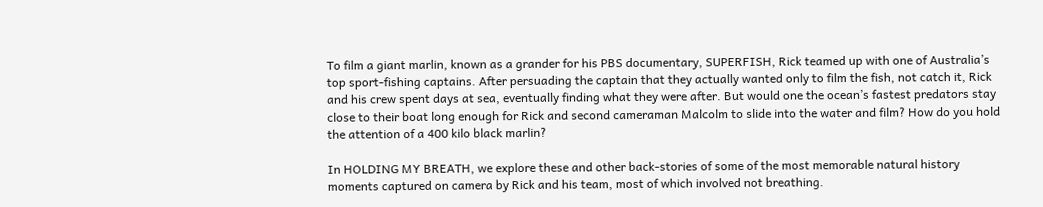To film a giant marlin, known as a grander for his PBS documentary, SUPERFISH, Rick teamed up with one of Australia’s top sport-fishing captains. After persuading the captain that they actually wanted only to film the fish, not catch it, Rick and his crew spent days at sea, eventually finding what they were after. But would one the ocean’s fastest predators stay close to their boat long enough for Rick and second cameraman Malcolm to slide into the water and film? How do you hold the attention of a 400 kilo black marlin?

In HOLDING MY BREATH, we explore these and other back-stories of some of the most memorable natural history moments captured on camera by Rick and his team, most of which involved not breathing.